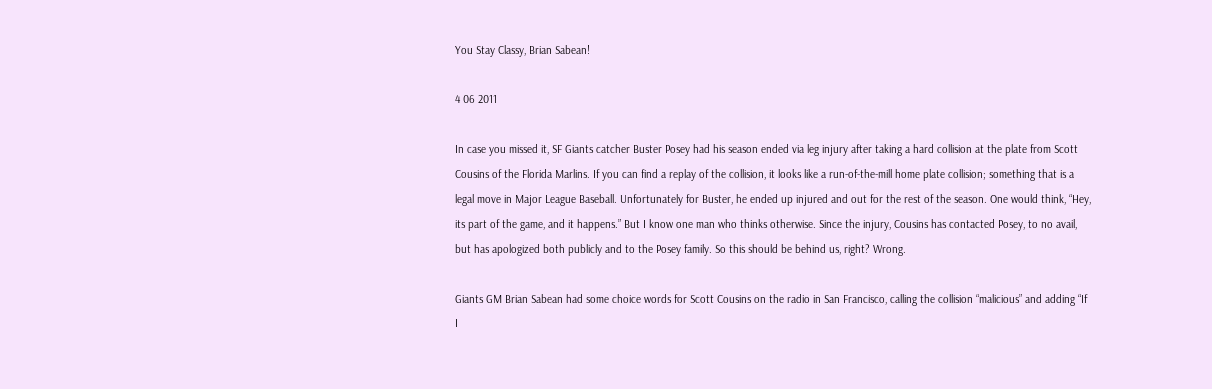You Stay Classy, Brian Sabean!

4 06 2011

In case you missed it, SF Giants catcher Buster Posey had his season ended via leg injury after taking a hard collision at the plate from Scott Cousins of the Florida Marlins. If you can find a replay of the collision, it looks like a run-of-the-mill home plate collision; something that is a legal move in Major League Baseball. Unfortunately for Buster, he ended up injured and out for the rest of the season. One would think, “Hey, its part of the game, and it happens.” But I know one man who thinks otherwise. Since the injury, Cousins has contacted Posey, to no avail, but has apologized both publicly and to the Posey family. So this should be behind us, right? Wrong.

Giants GM Brian Sabean had some choice words for Scott Cousins on the radio in San Francisco, calling the collision “malicious” and adding “If I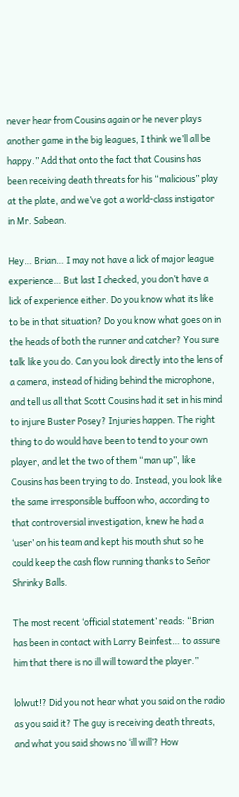never hear from Cousins again or he never plays another game in the big leagues, I think we’ll all be happy.” Add that onto the fact that Cousins has been receiving death threats for his “malicious” play at the plate, and we’ve got a world-class instigator in Mr. Sabean.

Hey… Brian… I may not have a lick of major league experience… But last I checked, you don’t have a lick of experience either. Do you know what its like to be in that situation? Do you know what goes on in the heads of both the runner and catcher? You sure talk like you do. Can you look directly into the lens of a camera, instead of hiding behind the microphone, and tell us all that Scott Cousins had it set in his mind to injure Buster Posey? Injuries happen. The right thing to do would have been to tend to your own player, and let the two of them “man up”, like Cousins has been trying to do. Instead, you look like the same irresponsible buffoon who, according to that controversial investigation, knew he had a ‘user’ on his team and kept his mouth shut so he could keep the cash flow running thanks to Señor Shrinky Balls.

The most recent ‘official statement’ reads: “Brian has been in contact with Larry Beinfest… to assure him that there is no ill will toward the player.”

lolwut!? Did you not hear what you said on the radio as you said it? The guy is receiving death threats, and what you said shows no ‘ill will’? How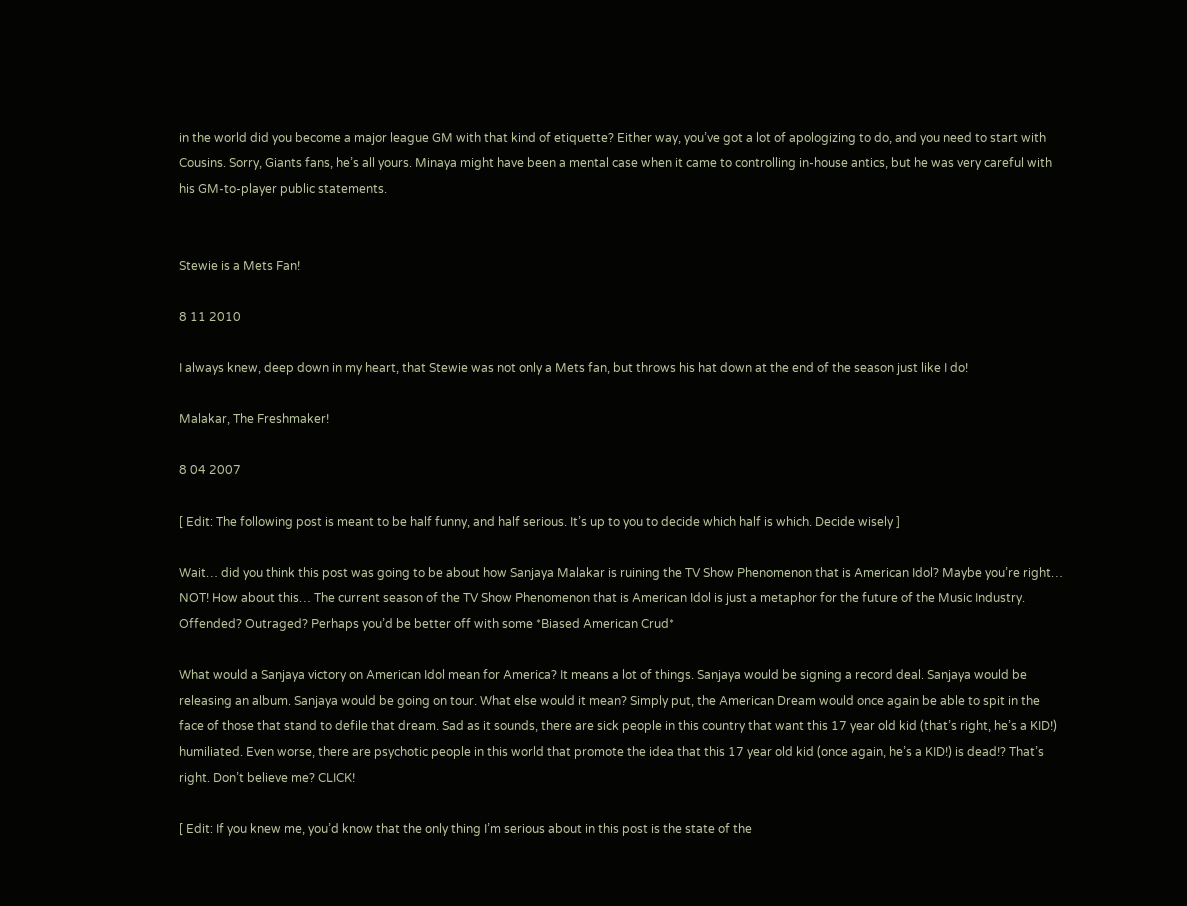in the world did you become a major league GM with that kind of etiquette? Either way, you’ve got a lot of apologizing to do, and you need to start with Cousins. Sorry, Giants fans, he’s all yours. Minaya might have been a mental case when it came to controlling in-house antics, but he was very careful with his GM-to-player public statements.


Stewie is a Mets Fan!

8 11 2010

I always knew, deep down in my heart, that Stewie was not only a Mets fan, but throws his hat down at the end of the season just like I do!

Malakar, The Freshmaker!

8 04 2007

[ Edit: The following post is meant to be half funny, and half serious. It’s up to you to decide which half is which. Decide wisely ]

Wait… did you think this post was going to be about how Sanjaya Malakar is ruining the TV Show Phenomenon that is American Idol? Maybe you’re right… NOT! How about this… The current season of the TV Show Phenomenon that is American Idol is just a metaphor for the future of the Music Industry. Offended? Outraged? Perhaps you’d be better off with some *Biased American Crud*

What would a Sanjaya victory on American Idol mean for America? It means a lot of things. Sanjaya would be signing a record deal. Sanjaya would be releasing an album. Sanjaya would be going on tour. What else would it mean? Simply put, the American Dream would once again be able to spit in the face of those that stand to defile that dream. Sad as it sounds, there are sick people in this country that want this 17 year old kid (that’s right, he’s a KID!) humiliated. Even worse, there are psychotic people in this world that promote the idea that this 17 year old kid (once again, he’s a KID!) is dead!? That’s right. Don’t believe me? CLICK!

[ Edit: If you knew me, you’d know that the only thing I’m serious about in this post is the state of the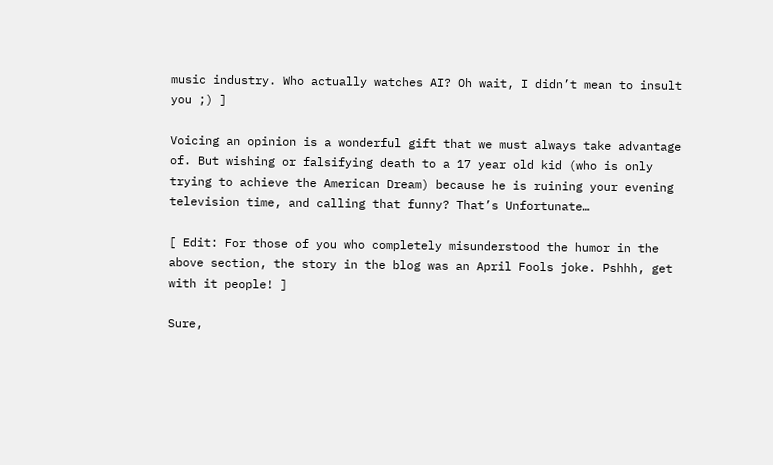music industry. Who actually watches AI? Oh wait, I didn’t mean to insult you ;) ]

Voicing an opinion is a wonderful gift that we must always take advantage of. But wishing or falsifying death to a 17 year old kid (who is only trying to achieve the American Dream) because he is ruining your evening television time, and calling that funny? That’s Unfortunate…

[ Edit: For those of you who completely misunderstood the humor in the above section, the story in the blog was an April Fools joke. Pshhh, get with it people! ]

Sure,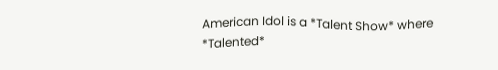American Idol is a *Talent Show* where *Talented*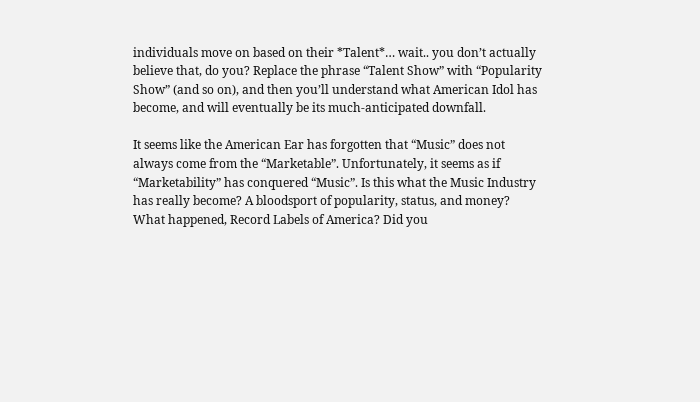individuals move on based on their *Talent*… wait.. you don’t actually believe that, do you? Replace the phrase “Talent Show” with “Popularity Show” (and so on), and then you’ll understand what American Idol has become, and will eventually be its much-anticipated downfall.

It seems like the American Ear has forgotten that “Music” does not always come from the “Marketable”. Unfortunately, it seems as if “Marketability” has conquered “Music”. Is this what the Music Industry has really become? A bloodsport of popularity, status, and money? What happened, Record Labels of America? Did you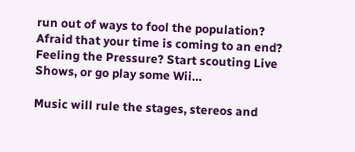run out of ways to fool the population? Afraid that your time is coming to an end? Feeling the Pressure? Start scouting Live Shows, or go play some Wii…

Music will rule the stages, stereos and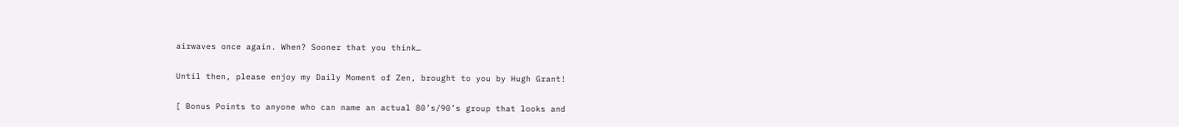airwaves once again. When? Sooner that you think…

Until then, please enjoy my Daily Moment of Zen, brought to you by Hugh Grant!

[ Bonus Points to anyone who can name an actual 80’s/90’s group that looks and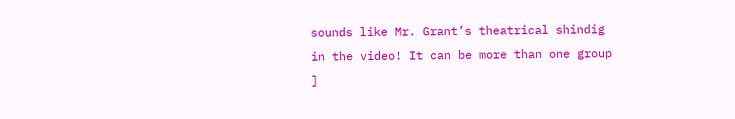sounds like Mr. Grant’s theatrical shindig in the video! It can be more than one group ]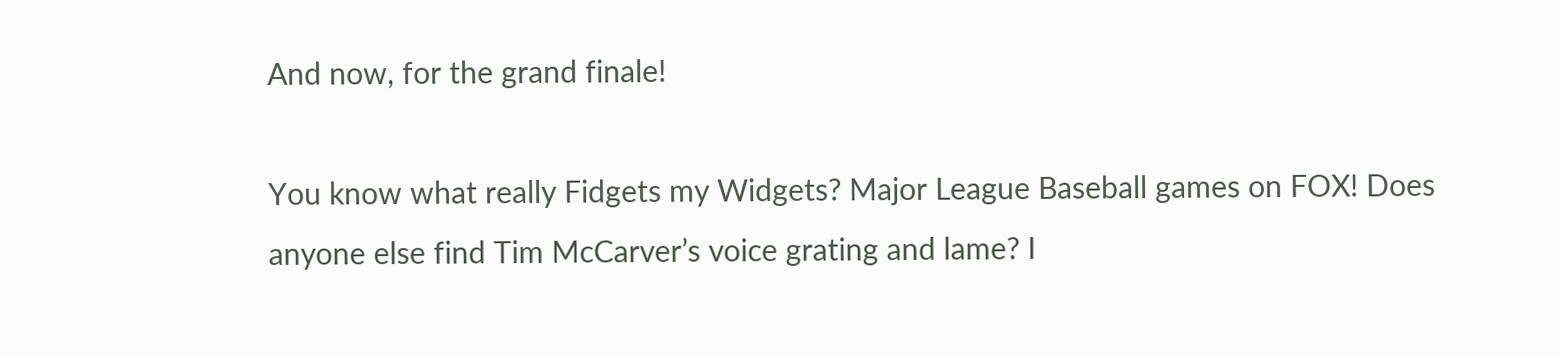And now, for the grand finale!

You know what really Fidgets my Widgets? Major League Baseball games on FOX! Does anyone else find Tim McCarver’s voice grating and lame? I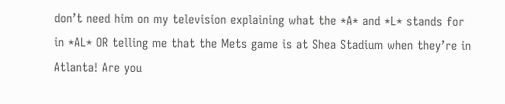don’t need him on my television explaining what the *A* and *L* stands for in *AL* OR telling me that the Mets game is at Shea Stadium when they’re in Atlanta! Are you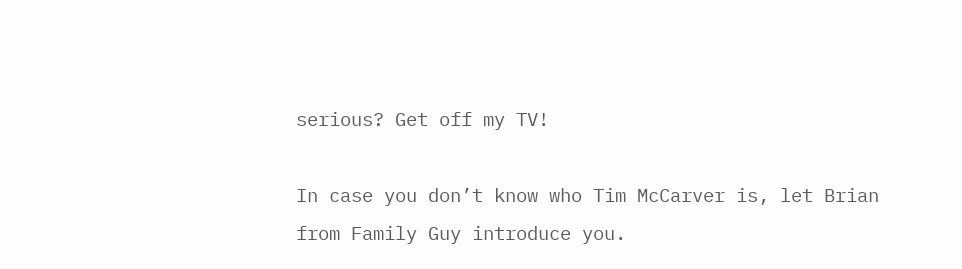serious? Get off my TV!

In case you don’t know who Tim McCarver is, let Brian from Family Guy introduce you.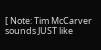[ Note: Tim McCarver sounds JUST like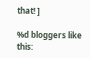that! ]

%d bloggers like this: